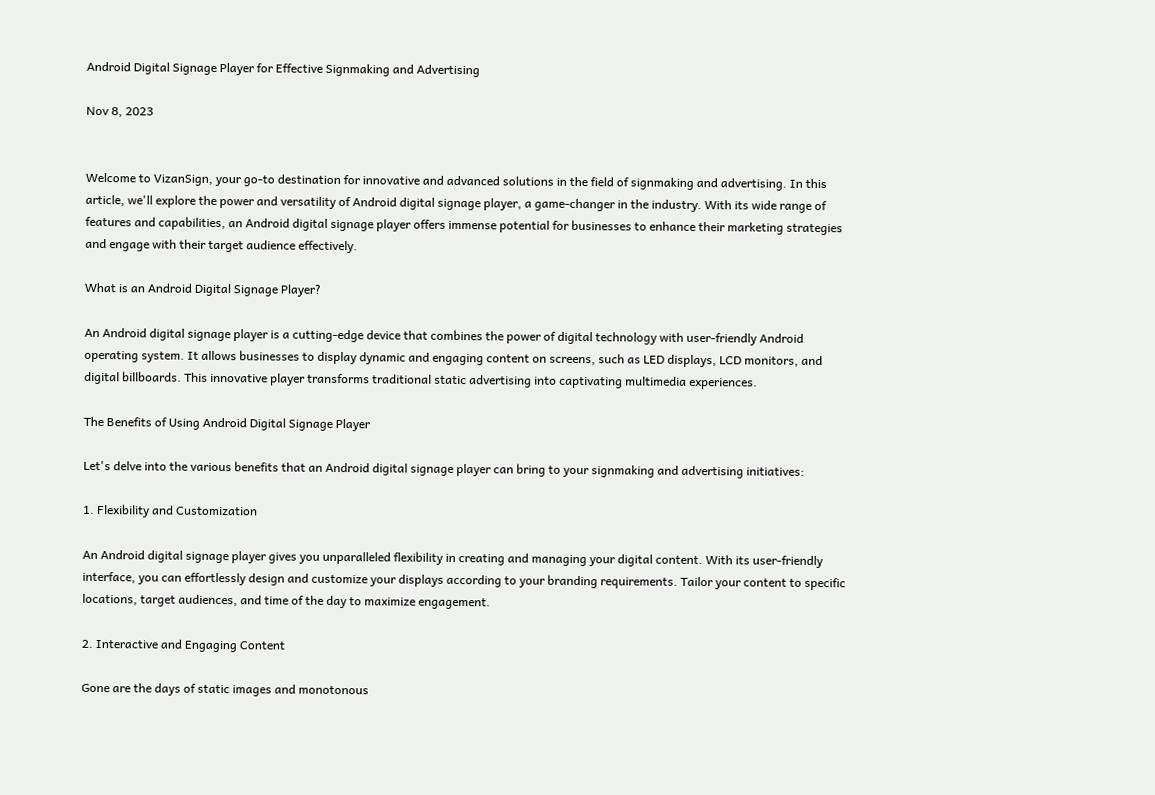Android Digital Signage Player for Effective Signmaking and Advertising

Nov 8, 2023


Welcome to VizanSign, your go-to destination for innovative and advanced solutions in the field of signmaking and advertising. In this article, we'll explore the power and versatility of Android digital signage player, a game-changer in the industry. With its wide range of features and capabilities, an Android digital signage player offers immense potential for businesses to enhance their marketing strategies and engage with their target audience effectively.

What is an Android Digital Signage Player?

An Android digital signage player is a cutting-edge device that combines the power of digital technology with user-friendly Android operating system. It allows businesses to display dynamic and engaging content on screens, such as LED displays, LCD monitors, and digital billboards. This innovative player transforms traditional static advertising into captivating multimedia experiences.

The Benefits of Using Android Digital Signage Player

Let's delve into the various benefits that an Android digital signage player can bring to your signmaking and advertising initiatives:

1. Flexibility and Customization

An Android digital signage player gives you unparalleled flexibility in creating and managing your digital content. With its user-friendly interface, you can effortlessly design and customize your displays according to your branding requirements. Tailor your content to specific locations, target audiences, and time of the day to maximize engagement.

2. Interactive and Engaging Content

Gone are the days of static images and monotonous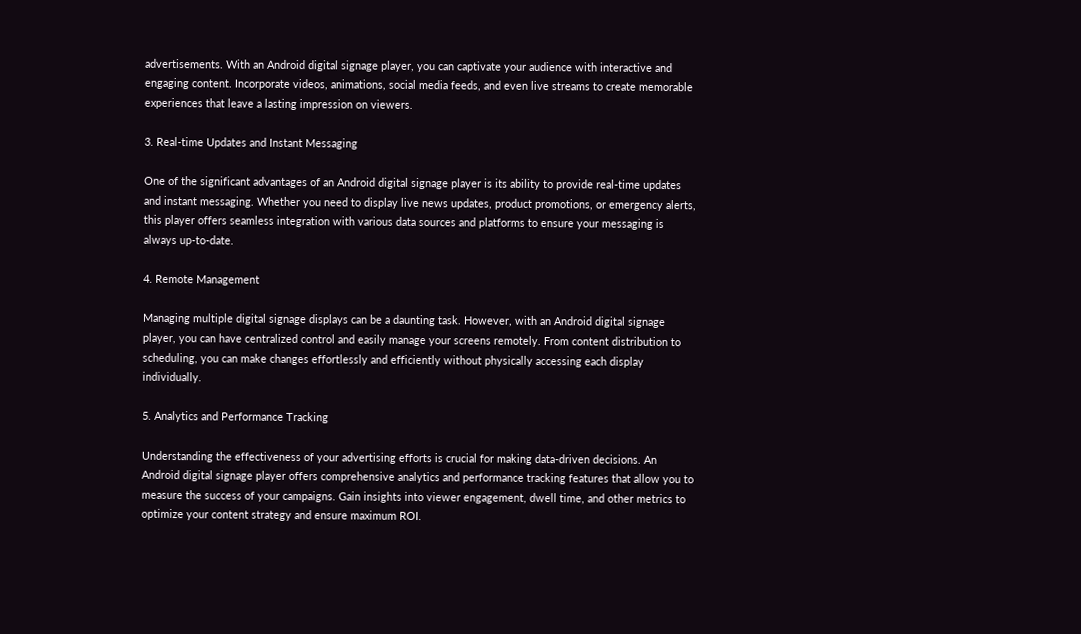advertisements. With an Android digital signage player, you can captivate your audience with interactive and engaging content. Incorporate videos, animations, social media feeds, and even live streams to create memorable experiences that leave a lasting impression on viewers.

3. Real-time Updates and Instant Messaging

One of the significant advantages of an Android digital signage player is its ability to provide real-time updates and instant messaging. Whether you need to display live news updates, product promotions, or emergency alerts, this player offers seamless integration with various data sources and platforms to ensure your messaging is always up-to-date.

4. Remote Management

Managing multiple digital signage displays can be a daunting task. However, with an Android digital signage player, you can have centralized control and easily manage your screens remotely. From content distribution to scheduling, you can make changes effortlessly and efficiently without physically accessing each display individually.

5. Analytics and Performance Tracking

Understanding the effectiveness of your advertising efforts is crucial for making data-driven decisions. An Android digital signage player offers comprehensive analytics and performance tracking features that allow you to measure the success of your campaigns. Gain insights into viewer engagement, dwell time, and other metrics to optimize your content strategy and ensure maximum ROI.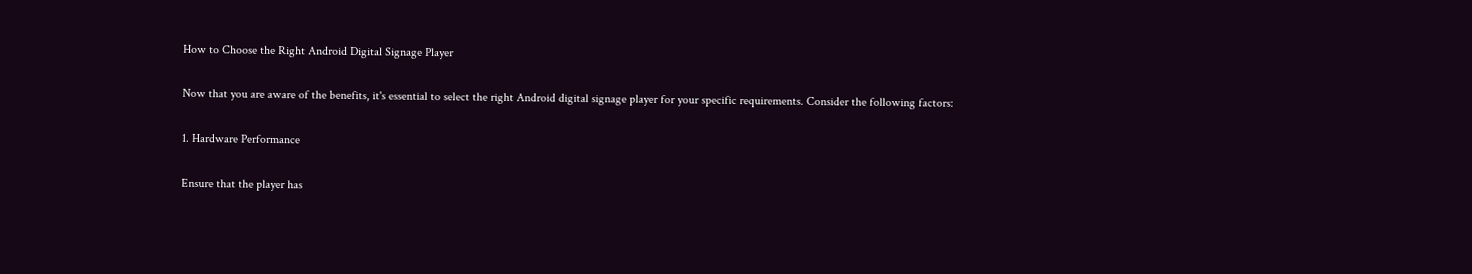How to Choose the Right Android Digital Signage Player

Now that you are aware of the benefits, it's essential to select the right Android digital signage player for your specific requirements. Consider the following factors:

1. Hardware Performance

Ensure that the player has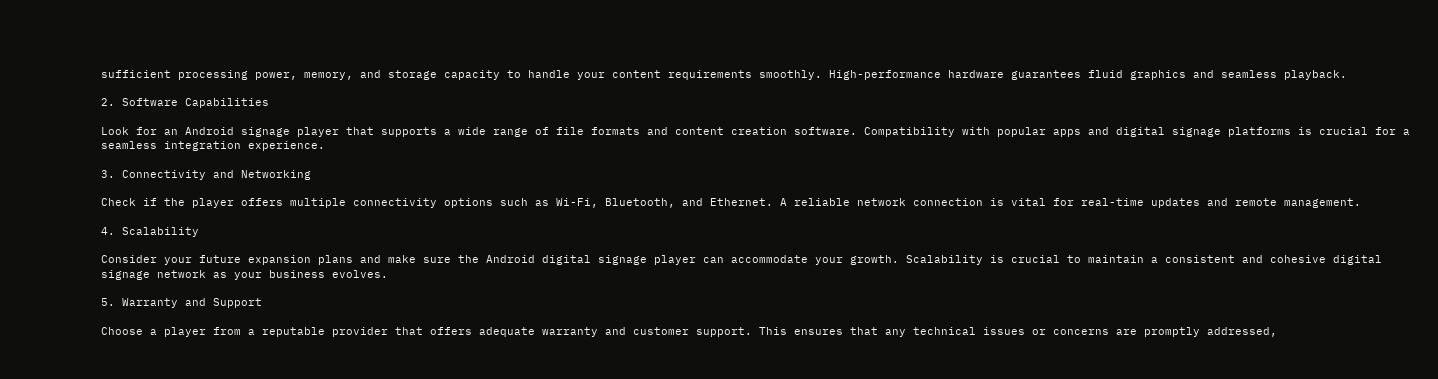sufficient processing power, memory, and storage capacity to handle your content requirements smoothly. High-performance hardware guarantees fluid graphics and seamless playback.

2. Software Capabilities

Look for an Android signage player that supports a wide range of file formats and content creation software. Compatibility with popular apps and digital signage platforms is crucial for a seamless integration experience.

3. Connectivity and Networking

Check if the player offers multiple connectivity options such as Wi-Fi, Bluetooth, and Ethernet. A reliable network connection is vital for real-time updates and remote management.

4. Scalability

Consider your future expansion plans and make sure the Android digital signage player can accommodate your growth. Scalability is crucial to maintain a consistent and cohesive digital signage network as your business evolves.

5. Warranty and Support

Choose a player from a reputable provider that offers adequate warranty and customer support. This ensures that any technical issues or concerns are promptly addressed,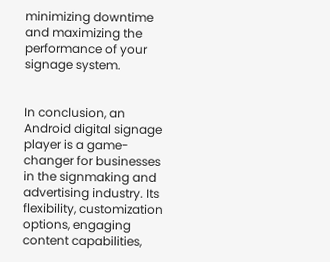minimizing downtime and maximizing the performance of your signage system.


In conclusion, an Android digital signage player is a game-changer for businesses in the signmaking and advertising industry. Its flexibility, customization options, engaging content capabilities,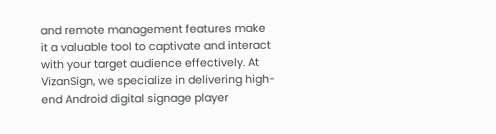and remote management features make it a valuable tool to captivate and interact with your target audience effectively. At VizanSign, we specialize in delivering high-end Android digital signage player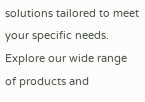solutions tailored to meet your specific needs. Explore our wide range of products and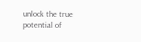unlock the true potential of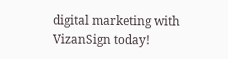digital marketing with VizanSign today!